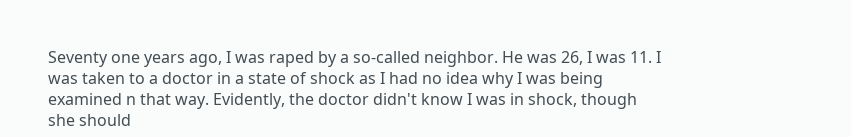Seventy one years ago, I was raped by a so-called neighbor. He was 26, I was 11. I was taken to a doctor in a state of shock as I had no idea why I was being examined n that way. Evidently, the doctor didn't know I was in shock, though she should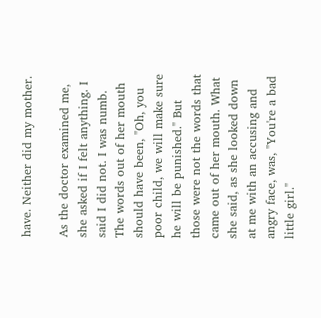have. Neither did my mother.

As the doctor examined me, she asked if I felt anything. I said I did not. I was numb. The words out of her mouth should have been, "Oh, you poor child, we will make sure he will be punished." But those were not the words that came out of her mouth. What she said, as she looked down at me with an accusing and angry face, was, "You're a bad little girl."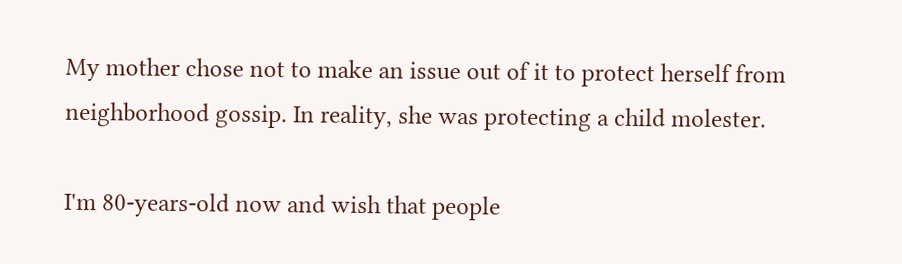My mother chose not to make an issue out of it to protect herself from neighborhood gossip. In reality, she was protecting a child molester.

I'm 80-years-old now and wish that people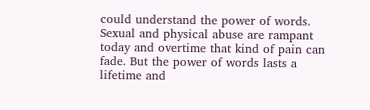could understand the power of words. Sexual and physical abuse are rampant today and overtime that kind of pain can fade. But the power of words lasts a lifetime and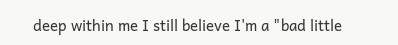deep within me I still believe I'm a "bad little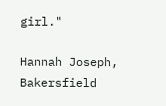girl."

Hannah Joseph, Bakersfield